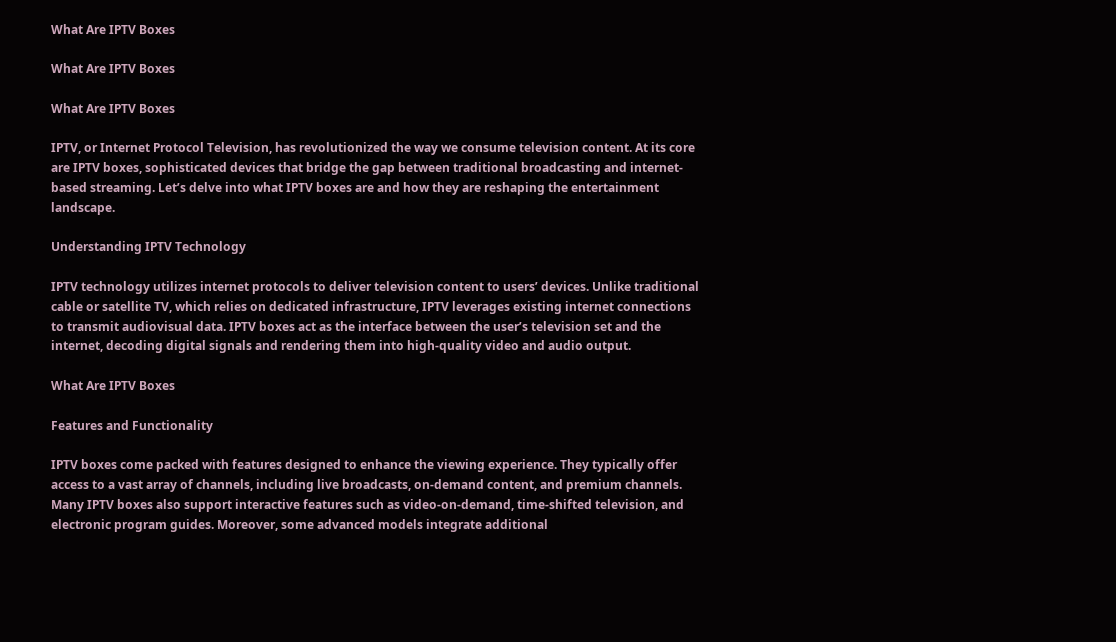What Are IPTV Boxes

What Are IPTV Boxes

What Are IPTV Boxes

IPTV, or Internet Protocol Television, has revolutionized the way we consume television content. At its core are IPTV boxes, sophisticated devices that bridge the gap between traditional broadcasting and internet-based streaming. Let’s delve into what IPTV boxes are and how they are reshaping the entertainment landscape.

Understanding IPTV Technology

IPTV technology utilizes internet protocols to deliver television content to users’ devices. Unlike traditional cable or satellite TV, which relies on dedicated infrastructure, IPTV leverages existing internet connections to transmit audiovisual data. IPTV boxes act as the interface between the user’s television set and the internet, decoding digital signals and rendering them into high-quality video and audio output.

What Are IPTV Boxes

Features and Functionality

IPTV boxes come packed with features designed to enhance the viewing experience. They typically offer access to a vast array of channels, including live broadcasts, on-demand content, and premium channels. Many IPTV boxes also support interactive features such as video-on-demand, time-shifted television, and electronic program guides. Moreover, some advanced models integrate additional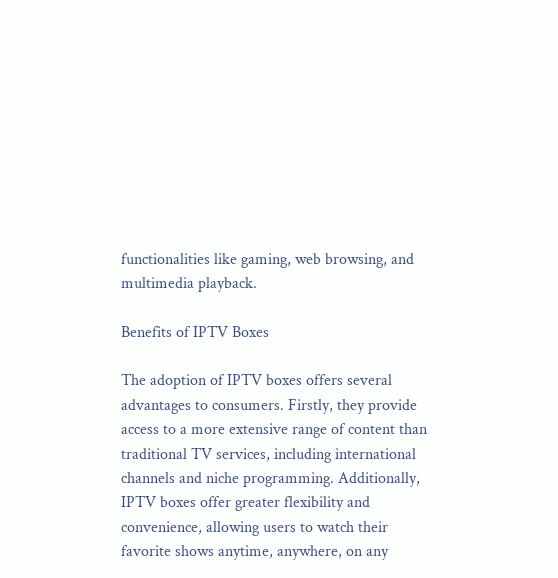functionalities like gaming, web browsing, and multimedia playback.

Benefits of IPTV Boxes

The adoption of IPTV boxes offers several advantages to consumers. Firstly, they provide access to a more extensive range of content than traditional TV services, including international channels and niche programming. Additionally, IPTV boxes offer greater flexibility and convenience, allowing users to watch their favorite shows anytime, anywhere, on any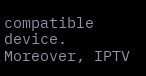compatible device. Moreover, IPTV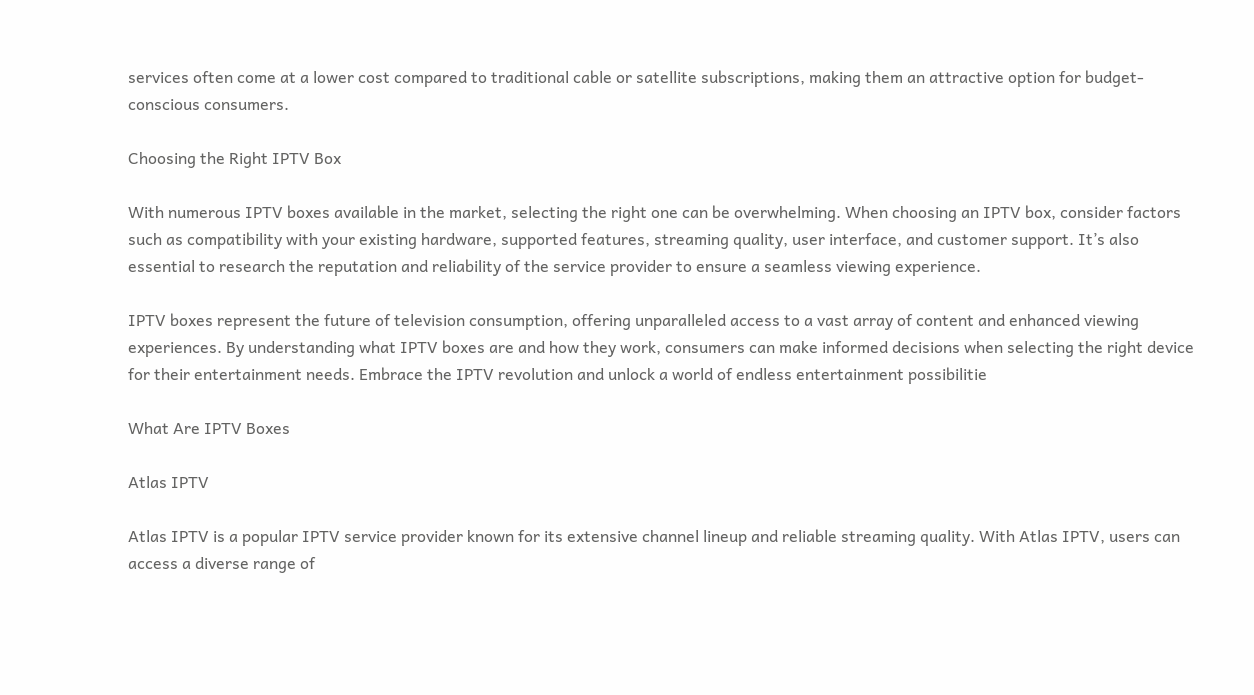services often come at a lower cost compared to traditional cable or satellite subscriptions, making them an attractive option for budget-conscious consumers.

Choosing the Right IPTV Box

With numerous IPTV boxes available in the market, selecting the right one can be overwhelming. When choosing an IPTV box, consider factors such as compatibility with your existing hardware, supported features, streaming quality, user interface, and customer support. It’s also essential to research the reputation and reliability of the service provider to ensure a seamless viewing experience.

IPTV boxes represent the future of television consumption, offering unparalleled access to a vast array of content and enhanced viewing experiences. By understanding what IPTV boxes are and how they work, consumers can make informed decisions when selecting the right device for their entertainment needs. Embrace the IPTV revolution and unlock a world of endless entertainment possibilitie

What Are IPTV Boxes

Atlas IPTV

Atlas IPTV is a popular IPTV service provider known for its extensive channel lineup and reliable streaming quality. With Atlas IPTV, users can access a diverse range of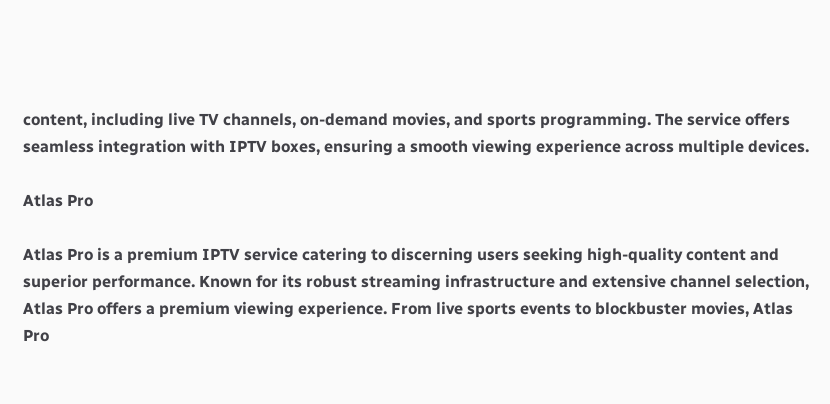content, including live TV channels, on-demand movies, and sports programming. The service offers seamless integration with IPTV boxes, ensuring a smooth viewing experience across multiple devices.

Atlas Pro

Atlas Pro is a premium IPTV service catering to discerning users seeking high-quality content and superior performance. Known for its robust streaming infrastructure and extensive channel selection, Atlas Pro offers a premium viewing experience. From live sports events to blockbuster movies, Atlas Pro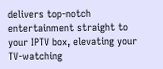delivers top-notch entertainment straight to your IPTV box, elevating your TV-watching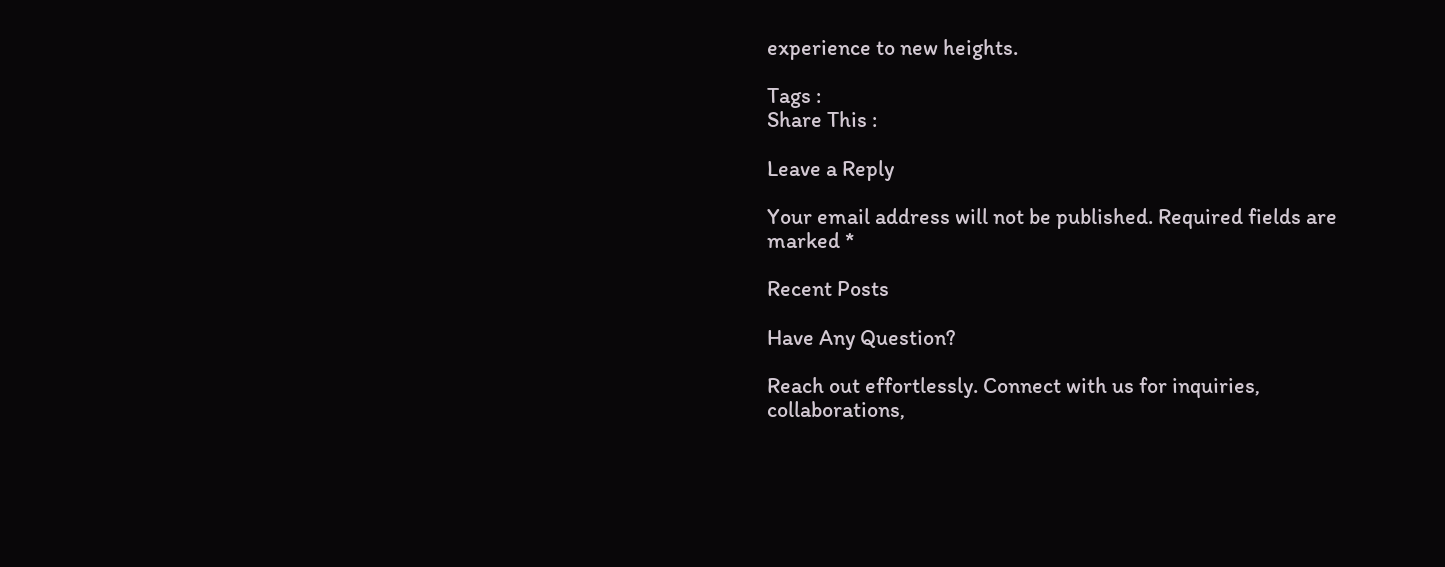experience to new heights.

Tags :
Share This :

Leave a Reply

Your email address will not be published. Required fields are marked *

Recent Posts

Have Any Question?

Reach out effortlessly. Connect with us for inquiries, collaborations,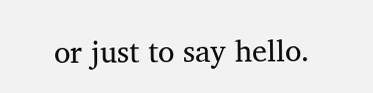or just to say hello.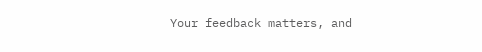Your feedback matters, and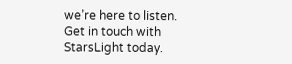we’re here to listen. Get in touch with StarsLight today.